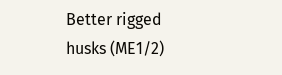Better rigged husks (ME1/2)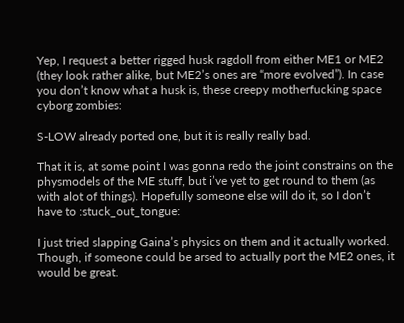Yep, I request a better rigged husk ragdoll from either ME1 or ME2 (they look rather alike, but ME2’s ones are “more evolved”). In case you don’t know what a husk is, these creepy motherfucking space cyborg zombies:

S-LOW already ported one, but it is really really bad.

That it is, at some point I was gonna redo the joint constrains on the physmodels of the ME stuff, but i’ve yet to get round to them (as with alot of things). Hopefully someone else will do it, so I don’t have to :stuck_out_tongue:

I just tried slapping Gaina’s physics on them and it actually worked. Though, if someone could be arsed to actually port the ME2 ones, it would be great.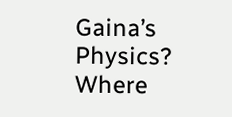Gaina’s Physics? Where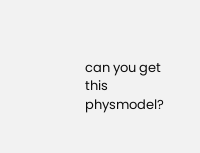can you get this physmodel?